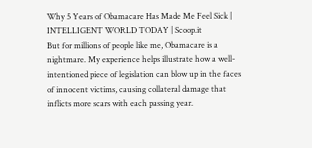Why 5 Years of Obamacare Has Made Me Feel Sick | INTELLIGENT WORLD TODAY | Scoop.it
But for millions of people like me, Obamacare is a nightmare. My experience helps illustrate how a well-intentioned piece of legislation can blow up in the faces of innocent victims, causing collateral damage that inflicts more scars with each passing year.